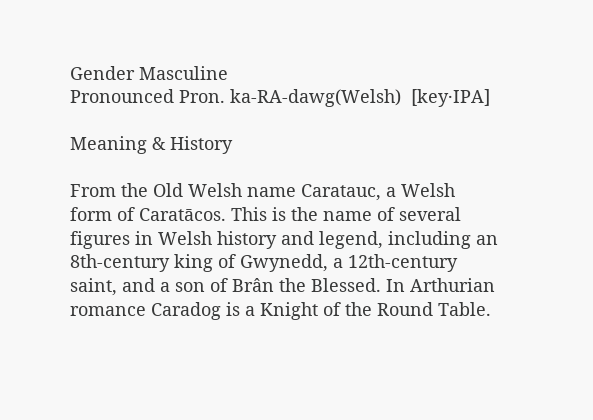Gender Masculine
Pronounced Pron. ka-RA-dawg(Welsh)  [key·IPA]

Meaning & History

From the Old Welsh name Caratauc, a Welsh form of Caratācos. This is the name of several figures in Welsh history and legend, including an 8th-century king of Gwynedd, a 12th-century saint, and a son of Brân the Blessed. In Arthurian romance Caradog is a Knight of the Round Table.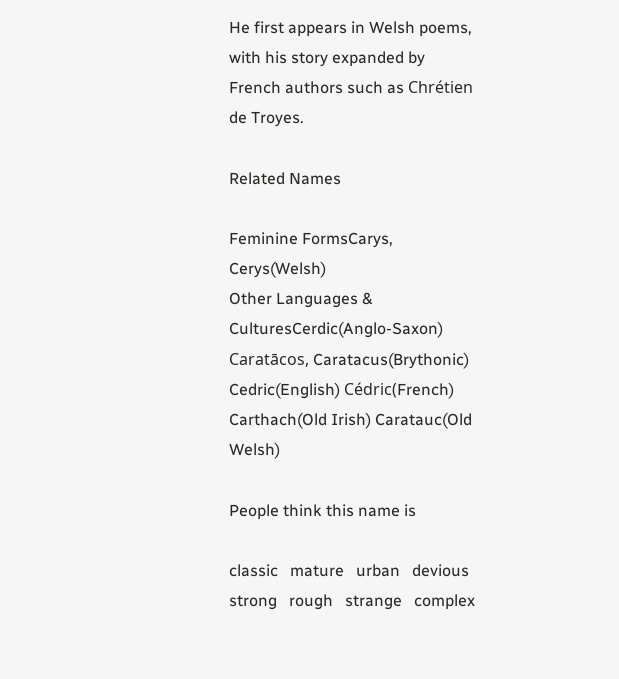He first appears in Welsh poems, with his story expanded by French authors such as Chrétien de Troyes.

Related Names

Feminine FormsCarys, Cerys(Welsh)
Other Languages & CulturesCerdic(Anglo-Saxon) Caratācos, Caratacus(Brythonic) Cedric(English) Cédric(French) Carthach(Old Irish) Caratauc(Old Welsh)

People think this name is

classic   mature   urban   devious   strong   rough   strange   complex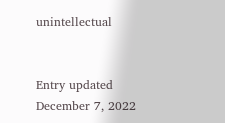unintellectual


Entry updated December 7, 2022